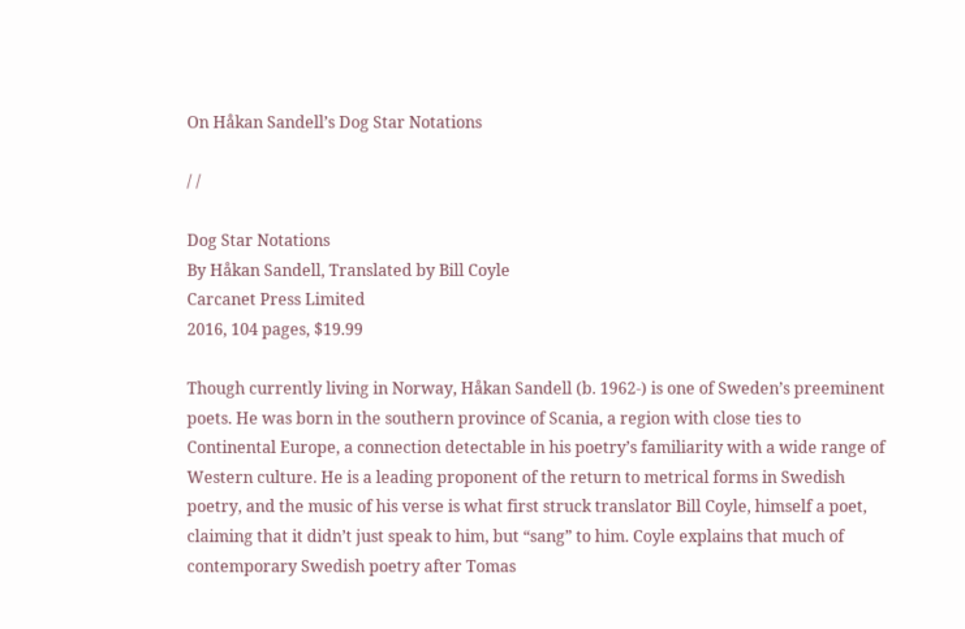On Håkan Sandell’s Dog Star Notations

/ /

Dog Star Notations
By Håkan Sandell, Translated by Bill Coyle
Carcanet Press Limited
2016, 104 pages, $19.99

Though currently living in Norway, Håkan Sandell (b. 1962-) is one of Sweden’s preeminent poets. He was born in the southern province of Scania, a region with close ties to Continental Europe, a connection detectable in his poetry’s familiarity with a wide range of Western culture. He is a leading proponent of the return to metrical forms in Swedish poetry, and the music of his verse is what first struck translator Bill Coyle, himself a poet, claiming that it didn’t just speak to him, but “sang” to him. Coyle explains that much of contemporary Swedish poetry after Tomas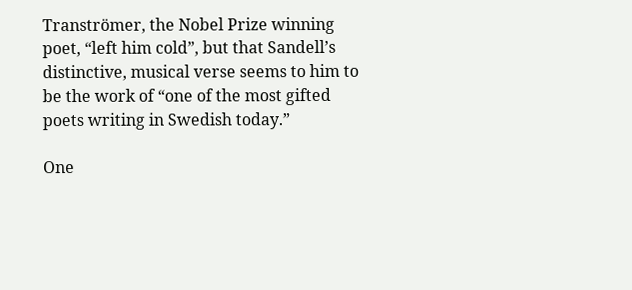Tranströmer, the Nobel Prize winning poet, “left him cold”, but that Sandell’s distinctive, musical verse seems to him to be the work of “one of the most gifted poets writing in Swedish today.”

One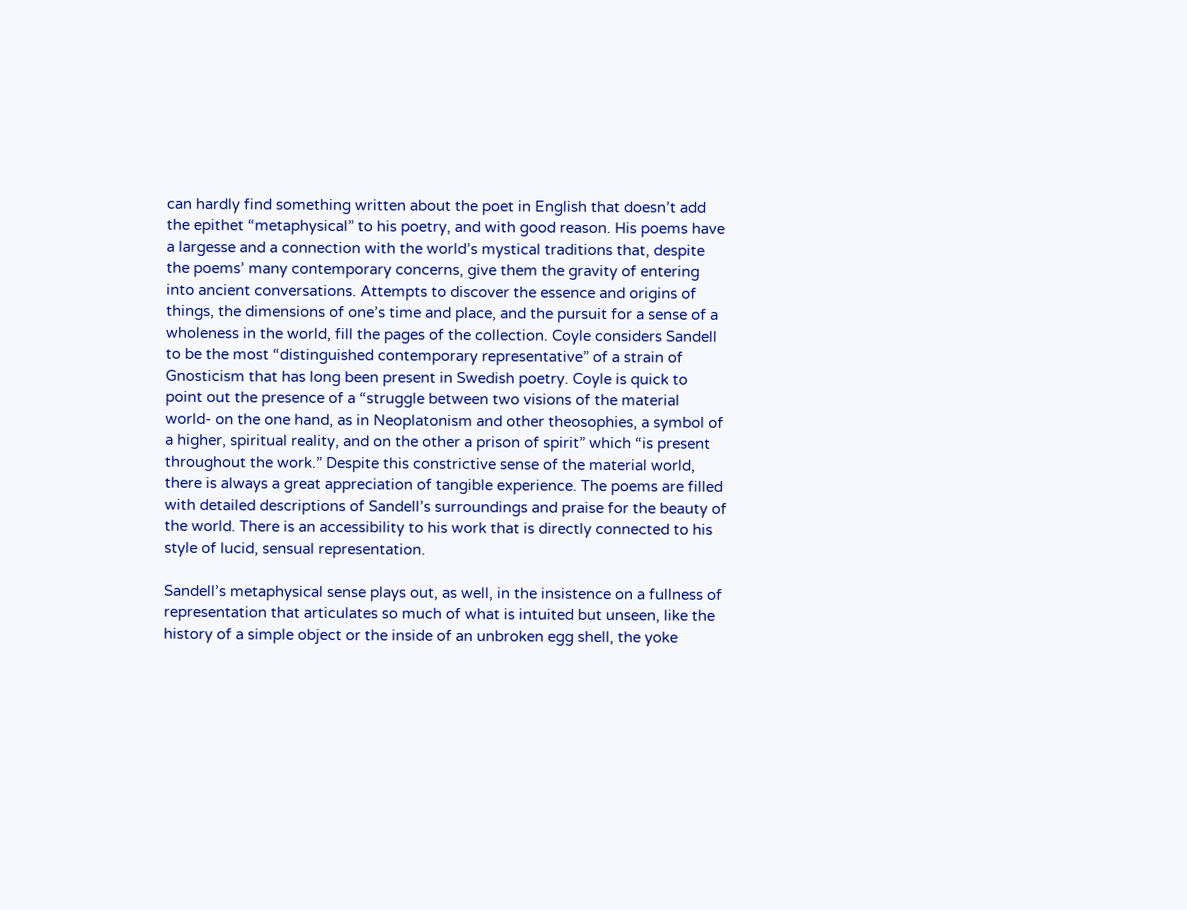can hardly find something written about the poet in English that doesn’t add the epithet “metaphysical” to his poetry, and with good reason. His poems have a largesse and a connection with the world’s mystical traditions that, despite the poems’ many contemporary concerns, give them the gravity of entering into ancient conversations. Attempts to discover the essence and origins of things, the dimensions of one’s time and place, and the pursuit for a sense of a wholeness in the world, fill the pages of the collection. Coyle considers Sandell to be the most “distinguished contemporary representative” of a strain of Gnosticism that has long been present in Swedish poetry. Coyle is quick to point out the presence of a “struggle between two visions of the material world- on the one hand, as in Neoplatonism and other theosophies, a symbol of a higher, spiritual reality, and on the other a prison of spirit” which “is present throughout the work.” Despite this constrictive sense of the material world, there is always a great appreciation of tangible experience. The poems are filled with detailed descriptions of Sandell’s surroundings and praise for the beauty of the world. There is an accessibility to his work that is directly connected to his style of lucid, sensual representation.

Sandell’s metaphysical sense plays out, as well, in the insistence on a fullness of representation that articulates so much of what is intuited but unseen, like the history of a simple object or the inside of an unbroken egg shell, the yoke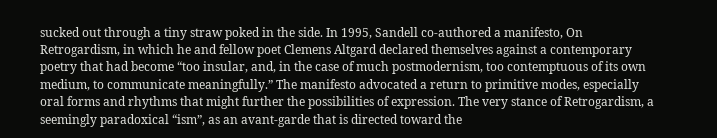sucked out through a tiny straw poked in the side. In 1995, Sandell co-authored a manifesto, On Retrogardism, in which he and fellow poet Clemens Altgard declared themselves against a contemporary poetry that had become “too insular, and, in the case of much postmodernism, too contemptuous of its own medium, to communicate meaningfully.” The manifesto advocated a return to primitive modes, especially oral forms and rhythms that might further the possibilities of expression. The very stance of Retrogardism, a seemingly paradoxical “ism”, as an avant-garde that is directed toward the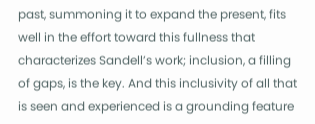past, summoning it to expand the present, fits well in the effort toward this fullness that characterizes Sandell’s work; inclusion, a filling of gaps, is the key. And this inclusivity of all that is seen and experienced is a grounding feature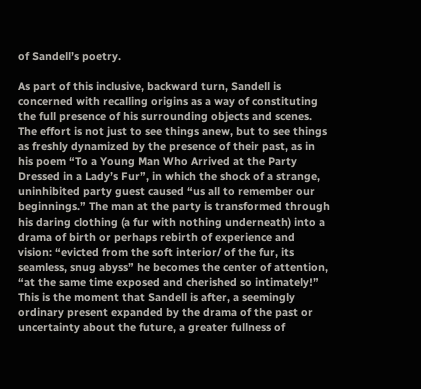of Sandell’s poetry.

As part of this inclusive, backward turn, Sandell is concerned with recalling origins as a way of constituting the full presence of his surrounding objects and scenes. The effort is not just to see things anew, but to see things as freshly dynamized by the presence of their past, as in his poem “To a Young Man Who Arrived at the Party Dressed in a Lady’s Fur”, in which the shock of a strange, uninhibited party guest caused “us all to remember our beginnings.” The man at the party is transformed through his daring clothing (a fur with nothing underneath) into a drama of birth or perhaps rebirth of experience and vision: “evicted from the soft interior/ of the fur, its seamless, snug abyss” he becomes the center of attention, “at the same time exposed and cherished so intimately!” This is the moment that Sandell is after, a seemingly ordinary present expanded by the drama of the past or uncertainty about the future, a greater fullness of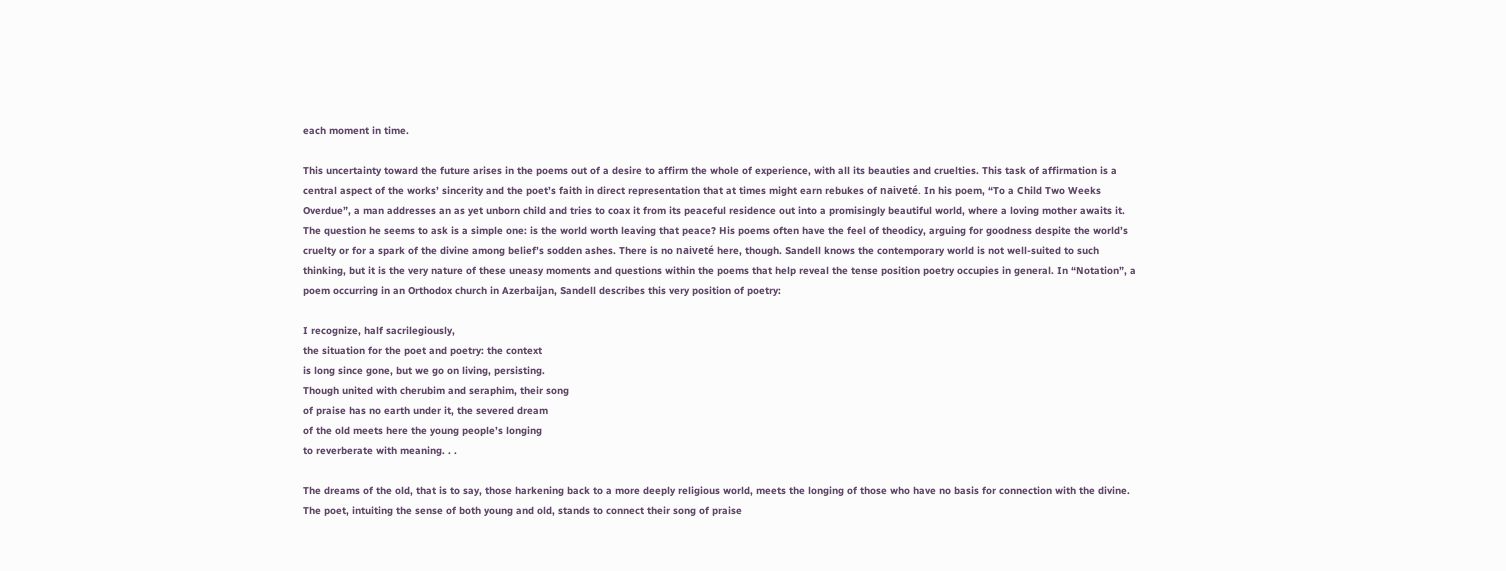each moment in time.

This uncertainty toward the future arises in the poems out of a desire to affirm the whole of experience, with all its beauties and cruelties. This task of affirmation is a central aspect of the works’ sincerity and the poet’s faith in direct representation that at times might earn rebukes of naiveté. In his poem, “To a Child Two Weeks Overdue”, a man addresses an as yet unborn child and tries to coax it from its peaceful residence out into a promisingly beautiful world, where a loving mother awaits it. The question he seems to ask is a simple one: is the world worth leaving that peace? His poems often have the feel of theodicy, arguing for goodness despite the world’s cruelty or for a spark of the divine among belief’s sodden ashes. There is no naiveté here, though. Sandell knows the contemporary world is not well-suited to such thinking, but it is the very nature of these uneasy moments and questions within the poems that help reveal the tense position poetry occupies in general. In “Notation”, a poem occurring in an Orthodox church in Azerbaijan, Sandell describes this very position of poetry:

I recognize, half sacrilegiously,
the situation for the poet and poetry: the context
is long since gone, but we go on living, persisting.
Though united with cherubim and seraphim, their song
of praise has no earth under it, the severed dream
of the old meets here the young people’s longing
to reverberate with meaning. . .

The dreams of the old, that is to say, those harkening back to a more deeply religious world, meets the longing of those who have no basis for connection with the divine. The poet, intuiting the sense of both young and old, stands to connect their song of praise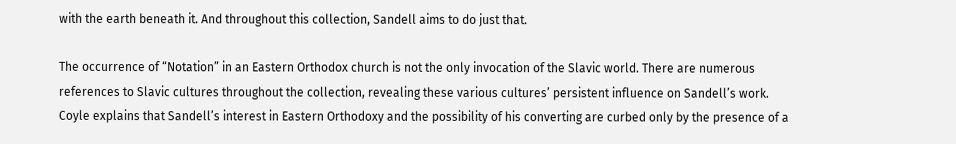with the earth beneath it. And throughout this collection, Sandell aims to do just that.

The occurrence of “Notation” in an Eastern Orthodox church is not the only invocation of the Slavic world. There are numerous references to Slavic cultures throughout the collection, revealing these various cultures’ persistent influence on Sandell’s work. Coyle explains that Sandell’s interest in Eastern Orthodoxy and the possibility of his converting are curbed only by the presence of a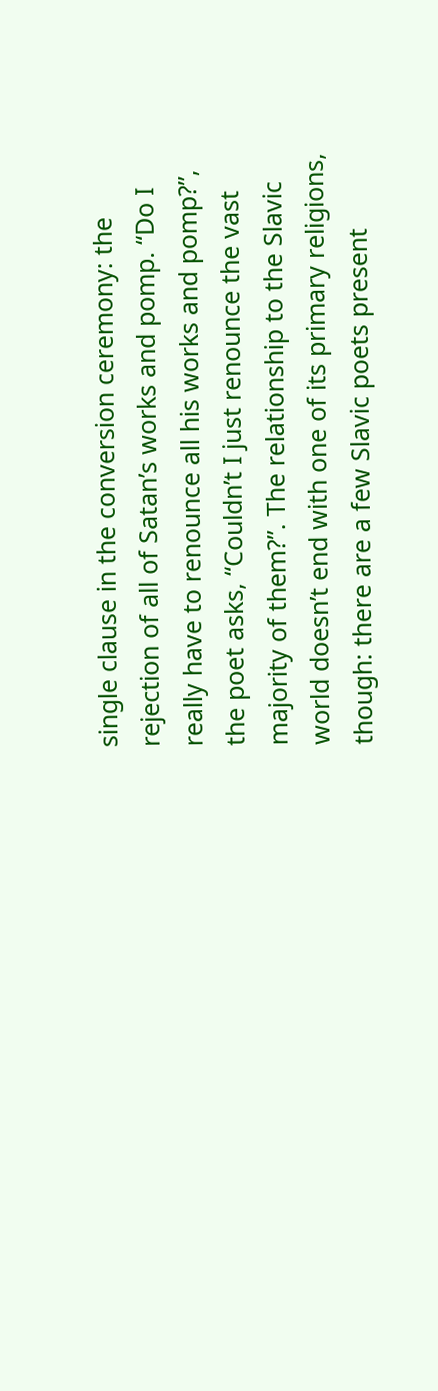single clause in the conversion ceremony: the rejection of all of Satan’s works and pomp. “Do I really have to renounce all his works and pomp?”, the poet asks, “Couldn’t I just renounce the vast majority of them?”. The relationship to the Slavic world doesn’t end with one of its primary religions, though: there are a few Slavic poets present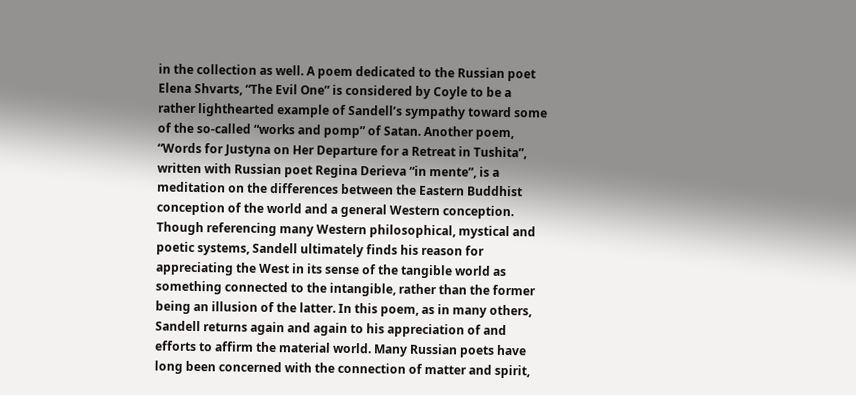in the collection as well. A poem dedicated to the Russian poet Elena Shvarts, “The Evil One” is considered by Coyle to be a rather lighthearted example of Sandell’s sympathy toward some of the so-called “works and pomp” of Satan. Another poem, “Words for Justyna on Her Departure for a Retreat in Tushita”, written with Russian poet Regina Derieva “in mente”, is a meditation on the differences between the Eastern Buddhist conception of the world and a general Western conception. Though referencing many Western philosophical, mystical and poetic systems, Sandell ultimately finds his reason for appreciating the West in its sense of the tangible world as something connected to the intangible, rather than the former being an illusion of the latter. In this poem, as in many others, Sandell returns again and again to his appreciation of and efforts to affirm the material world. Many Russian poets have long been concerned with the connection of matter and spirit,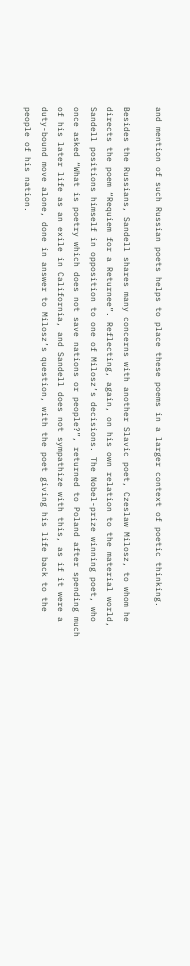and mention of such Russian poets helps to place these poems in a larger context of poetic thinking.

Besides the Russians, Sandell shares many concerns with another Slavic poet, Czeslaw Milosz, to whom he directs the poem “Requiem for a Returnee”. Reflecting, again, on his own relation to the material world, Sandell positions himself in opposition to one of Milosz’s decisions. The Nobel-prize winning poet, who once asked “What is poetry which does not save nations or people?”, returned to Poland after spending much of his later life as an exile in California, and Sandell does not sympathize with this, as if it were a duty-bound move alone, done in answer to Milosz’s question, with the poet giving his life back to the people of his nation.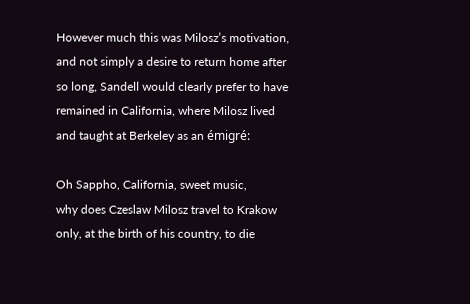However much this was Milosz’s motivation, and not simply a desire to return home after so long, Sandell would clearly prefer to have remained in California, where Milosz lived and taught at Berkeley as an émigré:

Oh Sappho, California, sweet music,
why does Czeslaw Milosz travel to Krakow
only, at the birth of his country, to die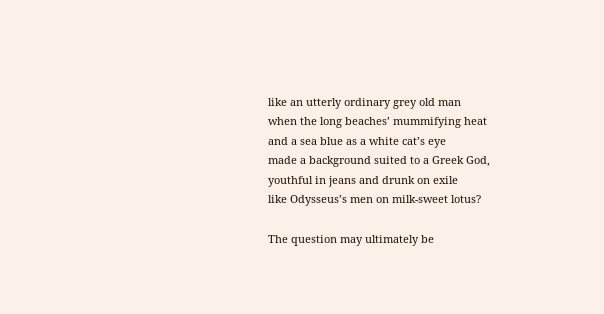like an utterly ordinary grey old man
when the long beaches’ mummifying heat
and a sea blue as a white cat’s eye
made a background suited to a Greek God,
youthful in jeans and drunk on exile
like Odysseus’s men on milk-sweet lotus?

The question may ultimately be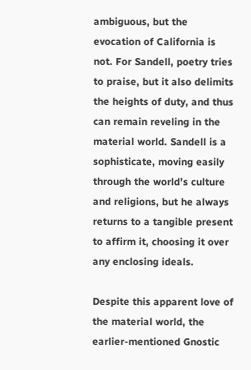ambiguous, but the evocation of California is not. For Sandell, poetry tries to praise, but it also delimits the heights of duty, and thus can remain reveling in the material world. Sandell is a sophisticate, moving easily through the world’s culture and religions, but he always returns to a tangible present to affirm it, choosing it over any enclosing ideals.

Despite this apparent love of the material world, the earlier-mentioned Gnostic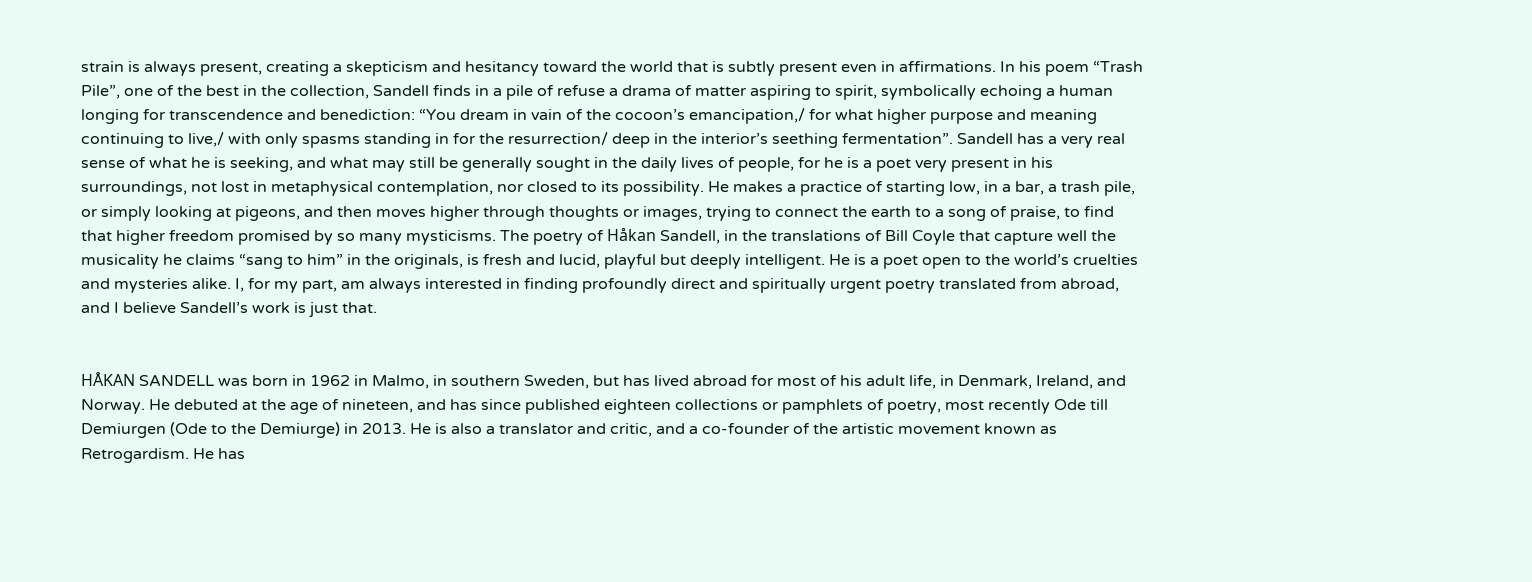strain is always present, creating a skepticism and hesitancy toward the world that is subtly present even in affirmations. In his poem “Trash Pile”, one of the best in the collection, Sandell finds in a pile of refuse a drama of matter aspiring to spirit, symbolically echoing a human longing for transcendence and benediction: “You dream in vain of the cocoon’s emancipation,/ for what higher purpose and meaning continuing to live,/ with only spasms standing in for the resurrection/ deep in the interior’s seething fermentation”. Sandell has a very real sense of what he is seeking, and what may still be generally sought in the daily lives of people, for he is a poet very present in his surroundings, not lost in metaphysical contemplation, nor closed to its possibility. He makes a practice of starting low, in a bar, a trash pile, or simply looking at pigeons, and then moves higher through thoughts or images, trying to connect the earth to a song of praise, to find that higher freedom promised by so many mysticisms. The poetry of Håkan Sandell, in the translations of Bill Coyle that capture well the musicality he claims “sang to him” in the originals, is fresh and lucid, playful but deeply intelligent. He is a poet open to the world’s cruelties and mysteries alike. I, for my part, am always interested in finding profoundly direct and spiritually urgent poetry translated from abroad, and I believe Sandell’s work is just that.


HÅKAN SANDELL was born in 1962 in Malmo, in southern Sweden, but has lived abroad for most of his adult life, in Denmark, Ireland, and Norway. He debuted at the age of nineteen, and has since published eighteen collections or pamphlets of poetry, most recently Ode till Demiurgen (Ode to the Demiurge) in 2013. He is also a translator and critic, and a co-founder of the artistic movement known as Retrogardism. He has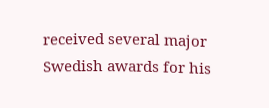received several major Swedish awards for his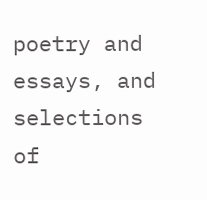poetry and essays, and selections of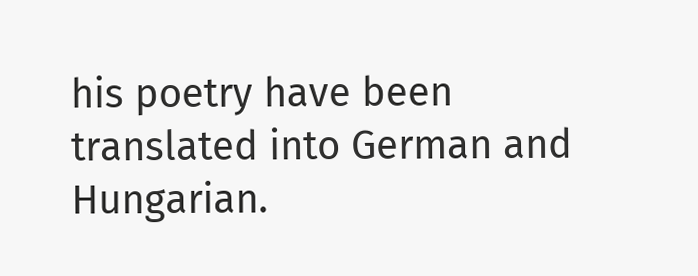his poetry have been translated into German and Hungarian.